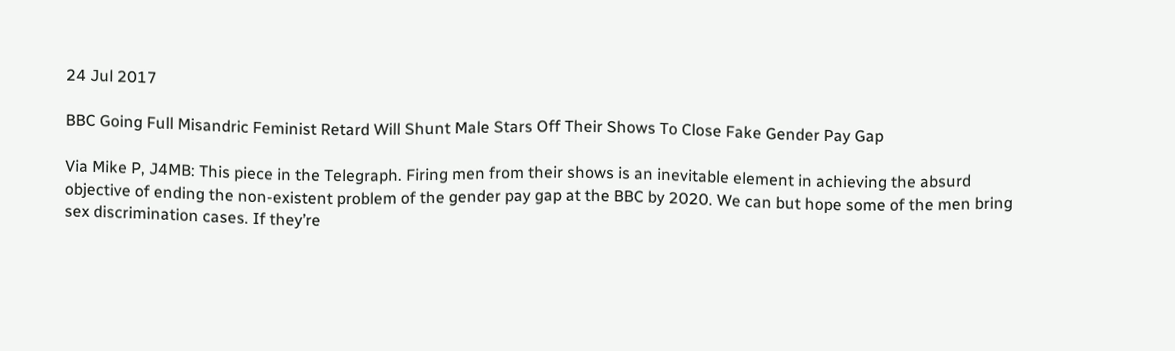24 Jul 2017

BBC Going Full Misandric Feminist Retard Will Shunt Male Stars Off Their Shows To Close Fake Gender Pay Gap

Via Mike P, J4MB: This piece in the Telegraph. Firing men from their shows is an inevitable element in achieving the absurd objective of ending the non-existent problem of the gender pay gap at the BBC by 2020. We can but hope some of the men bring sex discrimination cases. If they’re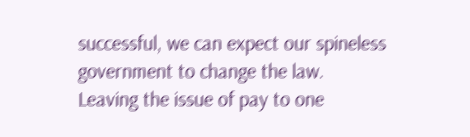successful, we can expect our spineless government to change the law.
Leaving the issue of pay to one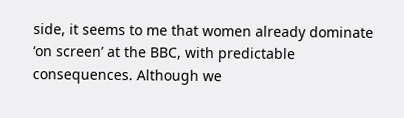side, it seems to me that women already dominate ‘on screen’ at the BBC, with predictable consequences. Although we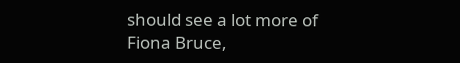should see a lot more of Fiona Bruce,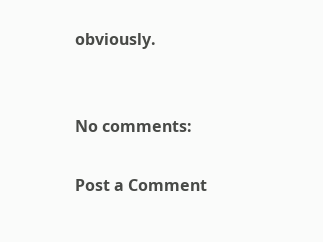obviously.


No comments:

Post a Comment